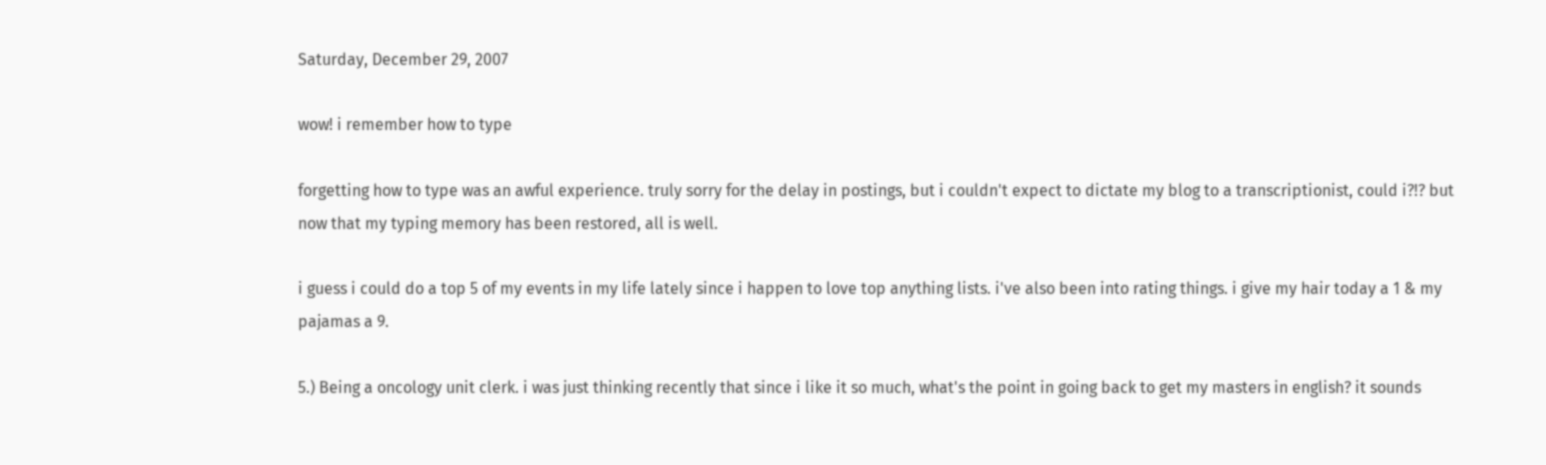Saturday, December 29, 2007

wow! i remember how to type

forgetting how to type was an awful experience. truly sorry for the delay in postings, but i couldn't expect to dictate my blog to a transcriptionist, could i?!? but now that my typing memory has been restored, all is well.

i guess i could do a top 5 of my events in my life lately since i happen to love top anything lists. i've also been into rating things. i give my hair today a 1 & my pajamas a 9.

5.) Being a oncology unit clerk. i was just thinking recently that since i like it so much, what's the point in going back to get my masters in english? it sounds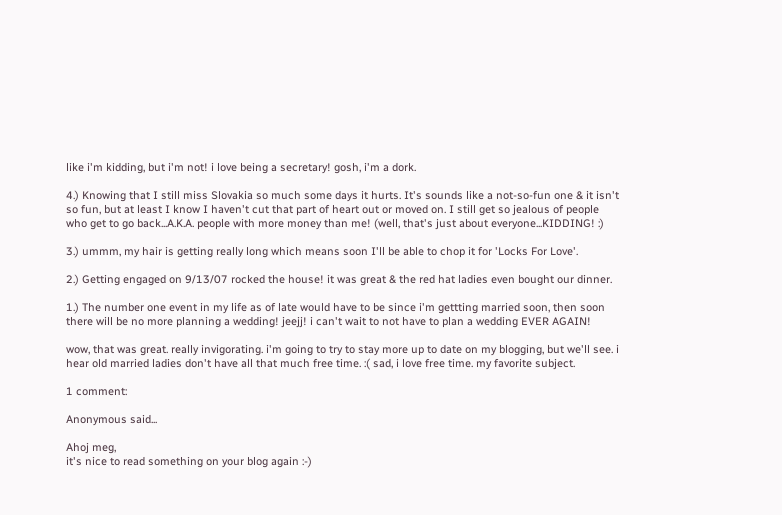like i'm kidding, but i'm not! i love being a secretary! gosh, i'm a dork.

4.) Knowing that I still miss Slovakia so much some days it hurts. It's sounds like a not-so-fun one & it isn't so fun, but at least I know I haven't cut that part of heart out or moved on. I still get so jealous of people who get to go back...A.K.A. people with more money than me! (well, that's just about everyone...KIDDING! :)

3.) ummm, my hair is getting really long which means soon I'll be able to chop it for 'Locks For Love'.

2.) Getting engaged on 9/13/07 rocked the house! it was great & the red hat ladies even bought our dinner.

1.) The number one event in my life as of late would have to be since i'm gettting married soon, then soon there will be no more planning a wedding! jeejj! i can't wait to not have to plan a wedding EVER AGAIN!

wow, that was great. really invigorating. i'm going to try to stay more up to date on my blogging, but we'll see. i hear old married ladies don't have all that much free time. :( sad, i love free time. my favorite subject.

1 comment:

Anonymous said...

Ahoj meg,
it's nice to read something on your blog again :-)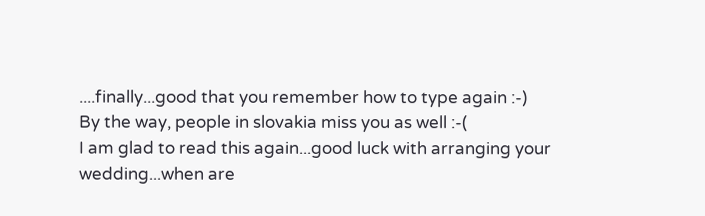....finally...good that you remember how to type again :-)
By the way, people in slovakia miss you as well :-(
I am glad to read this again...good luck with arranging your wedding...when are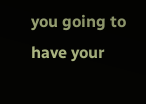you going to have your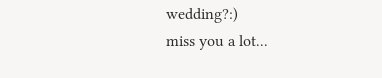wedding?:)
miss you a lot...